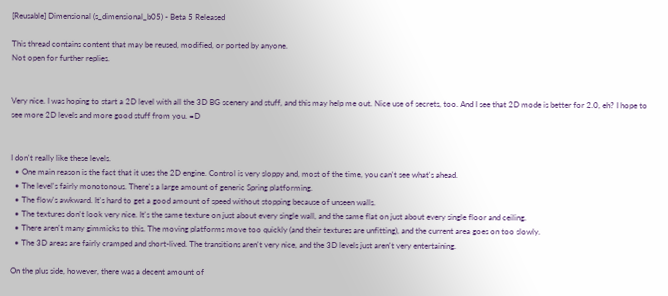[Reusable] Dimensional (s_dimensional_b05) - Beta 5 Released

This thread contains content that may be reused, modified, or ported by anyone.
Not open for further replies.


Very nice. I was hoping to start a 2D level with all the 3D BG scenery and stuff, and this may help me out. Nice use of secrets, too. And I see that 2D mode is better for 2.0, eh? I hope to see more 2D levels and more good stuff from you. =D


I don't really like these levels.
  • One main reason is the fact that it uses the 2D engine. Control is very sloppy and, most of the time, you can't see what's ahead.
  • The level's fairly monotonous. There's a large amount of generic Spring platforming.
  • The flow's awkward. It's hard to get a good amount of speed without stopping because of unseen walls.
  • The textures don't look very nice. It's the same texture on just about every single wall, and the same flat on just about every single floor and ceiling.
  • There aren't many gimmicks to this. The moving platforms move too quickly (and their textures are unfitting), and the current area goes on too slowly.
  • The 3D areas are fairly cramped and short-lived. The transitions aren't very nice, and the 3D levels just aren't very entertaining.

On the plus side, however, there was a decent amount of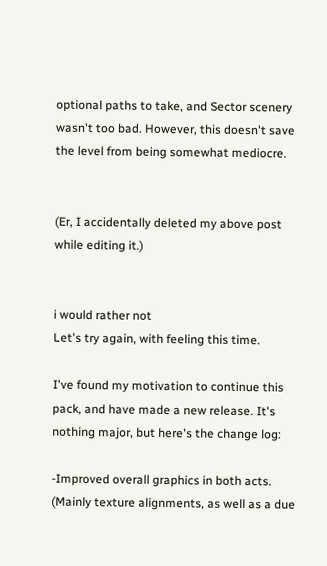optional paths to take, and Sector scenery wasn't too bad. However, this doesn't save the level from being somewhat mediocre.


(Er, I accidentally deleted my above post while editing it.)


i would rather not
Let's try again, with feeling this time.

I've found my motivation to continue this pack, and have made a new release. It's nothing major, but here's the change log:

-Improved overall graphics in both acts. (Mainly texture alignments, as well as a due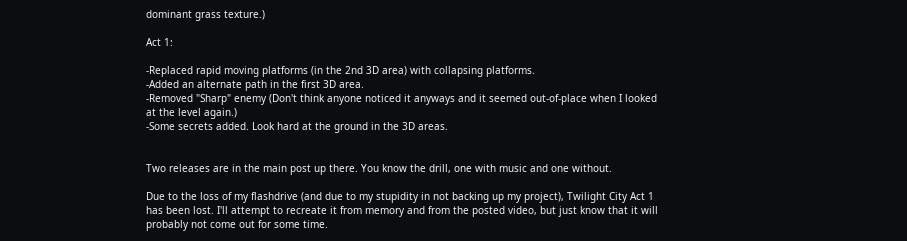dominant grass texture.)

Act 1:

-Replaced rapid moving platforms (in the 2nd 3D area) with collapsing platforms.
-Added an alternate path in the first 3D area.
-Removed "Sharp" enemy (Don't think anyone noticed it anyways and it seemed out-of-place when I looked at the level again.)
-Some secrets added. Look hard at the ground in the 3D areas.


Two releases are in the main post up there. You know the drill, one with music and one without.

Due to the loss of my flashdrive (and due to my stupidity in not backing up my project), Twilight City Act 1 has been lost. I'll attempt to recreate it from memory and from the posted video, but just know that it will probably not come out for some time.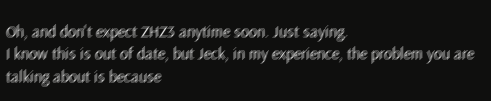Oh, and don't expect ZHZ3 anytime soon. Just saying.
I know this is out of date, but Jeck, in my experience, the problem you are talking about is because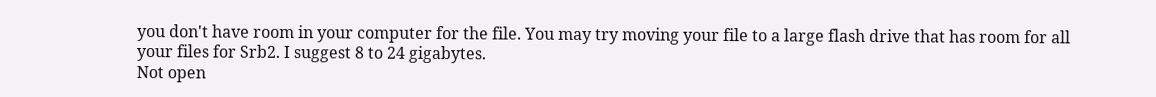you don't have room in your computer for the file. You may try moving your file to a large flash drive that has room for all your files for Srb2. I suggest 8 to 24 gigabytes.
Not open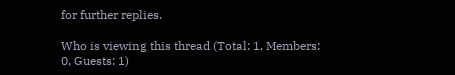for further replies.

Who is viewing this thread (Total: 1, Members: 0, Guests: 1)